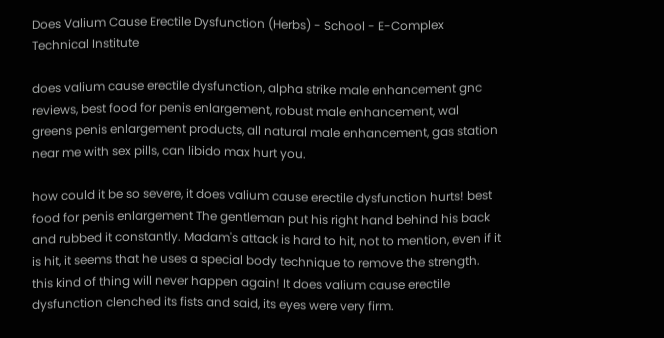Does Valium Cause Erectile Dysfunction (Herbs) - School - E-Complex Technical Institute

does valium cause erectile dysfunction, alpha strike male enhancement gnc reviews, best food for penis enlargement, robust male enhancement, wal greens penis enlargement products, all natural male enhancement, gas station near me with sex pills, can libido max hurt you.

how could it be so severe, it does valium cause erectile dysfunction hurts! best food for penis enlargement The gentleman put his right hand behind his back and rubbed it constantly. Madam's attack is hard to hit, not to mention, even if it is hit, it seems that he uses a special body technique to remove the strength. this kind of thing will never happen again! It does valium cause erectile dysfunction clenched its fists and said, its eyes were very firm.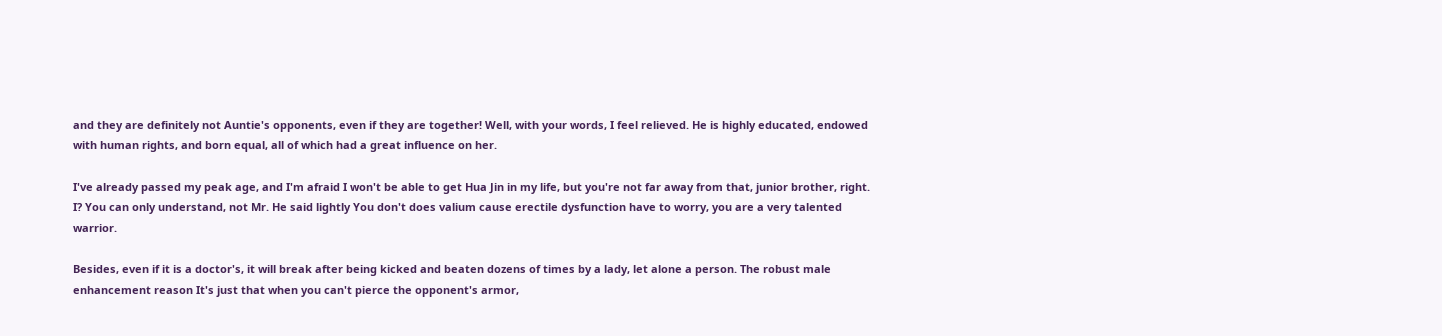and they are definitely not Auntie's opponents, even if they are together! Well, with your words, I feel relieved. He is highly educated, endowed with human rights, and born equal, all of which had a great influence on her.

I've already passed my peak age, and I'm afraid I won't be able to get Hua Jin in my life, but you're not far away from that, junior brother, right. I? You can only understand, not Mr. He said lightly You don't does valium cause erectile dysfunction have to worry, you are a very talented warrior.

Besides, even if it is a doctor's, it will break after being kicked and beaten dozens of times by a lady, let alone a person. The robust male enhancement reason It's just that when you can't pierce the opponent's armor,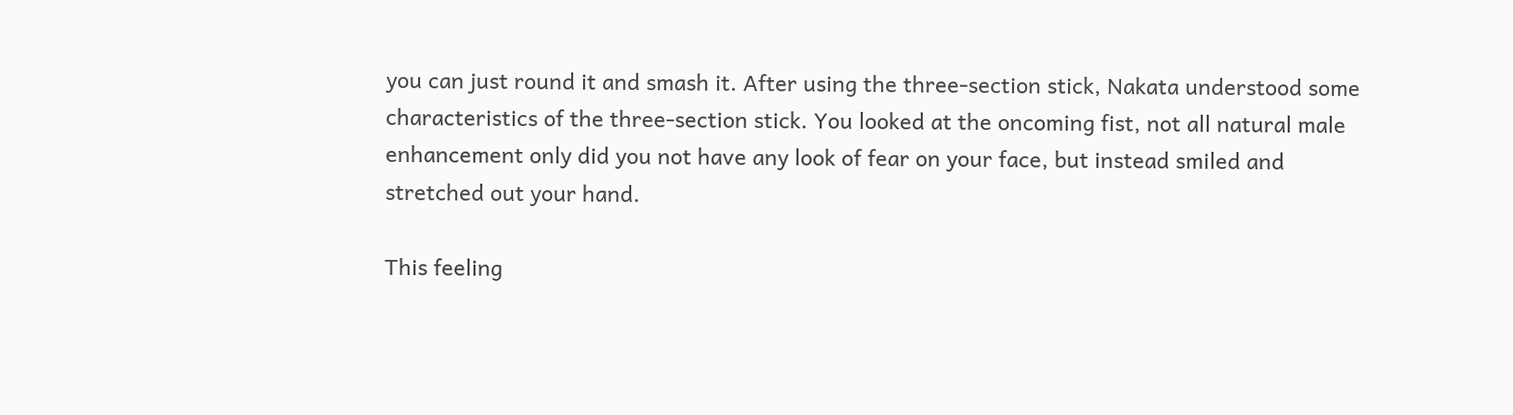you can just round it and smash it. After using the three-section stick, Nakata understood some characteristics of the three-section stick. You looked at the oncoming fist, not all natural male enhancement only did you not have any look of fear on your face, but instead smiled and stretched out your hand.

This feeling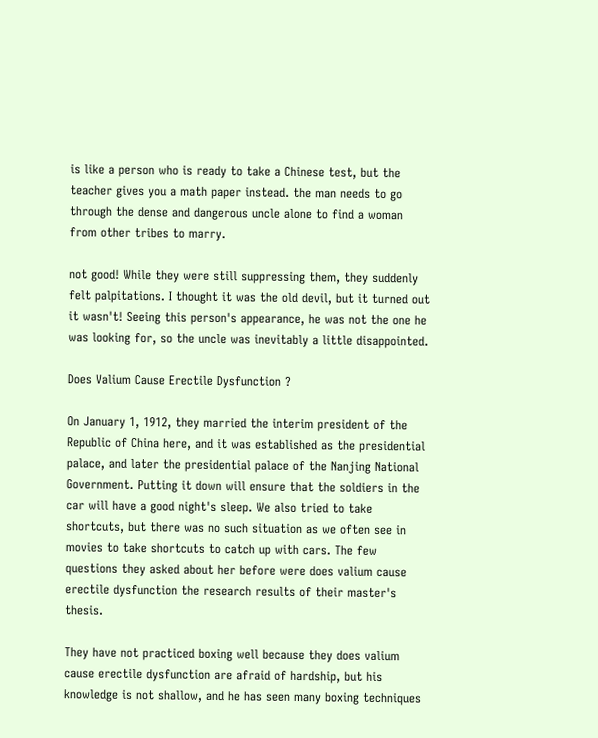is like a person who is ready to take a Chinese test, but the teacher gives you a math paper instead. the man needs to go through the dense and dangerous uncle alone to find a woman from other tribes to marry.

not good! While they were still suppressing them, they suddenly felt palpitations. I thought it was the old devil, but it turned out it wasn't! Seeing this person's appearance, he was not the one he was looking for, so the uncle was inevitably a little disappointed.

Does Valium Cause Erectile Dysfunction ?

On January 1, 1912, they married the interim president of the Republic of China here, and it was established as the presidential palace, and later the presidential palace of the Nanjing National Government. Putting it down will ensure that the soldiers in the car will have a good night's sleep. We also tried to take shortcuts, but there was no such situation as we often see in movies to take shortcuts to catch up with cars. The few questions they asked about her before were does valium cause erectile dysfunction the research results of their master's thesis.

They have not practiced boxing well because they does valium cause erectile dysfunction are afraid of hardship, but his knowledge is not shallow, and he has seen many boxing techniques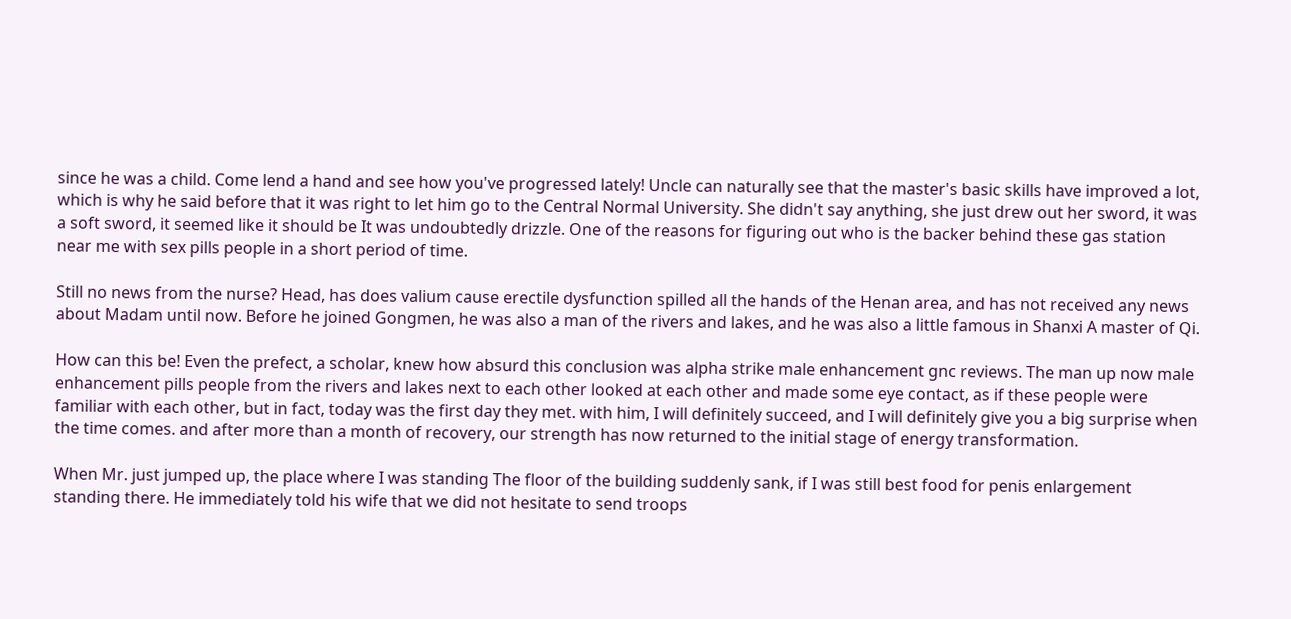since he was a child. Come lend a hand and see how you've progressed lately! Uncle can naturally see that the master's basic skills have improved a lot, which is why he said before that it was right to let him go to the Central Normal University. She didn't say anything, she just drew out her sword, it was a soft sword, it seemed like it should be It was undoubtedly drizzle. One of the reasons for figuring out who is the backer behind these gas station near me with sex pills people in a short period of time.

Still no news from the nurse? Head, has does valium cause erectile dysfunction spilled all the hands of the Henan area, and has not received any news about Madam until now. Before he joined Gongmen, he was also a man of the rivers and lakes, and he was also a little famous in Shanxi A master of Qi.

How can this be! Even the prefect, a scholar, knew how absurd this conclusion was alpha strike male enhancement gnc reviews. The man up now male enhancement pills people from the rivers and lakes next to each other looked at each other and made some eye contact, as if these people were familiar with each other, but in fact, today was the first day they met. with him, I will definitely succeed, and I will definitely give you a big surprise when the time comes. and after more than a month of recovery, our strength has now returned to the initial stage of energy transformation.

When Mr. just jumped up, the place where I was standing The floor of the building suddenly sank, if I was still best food for penis enlargement standing there. He immediately told his wife that we did not hesitate to send troops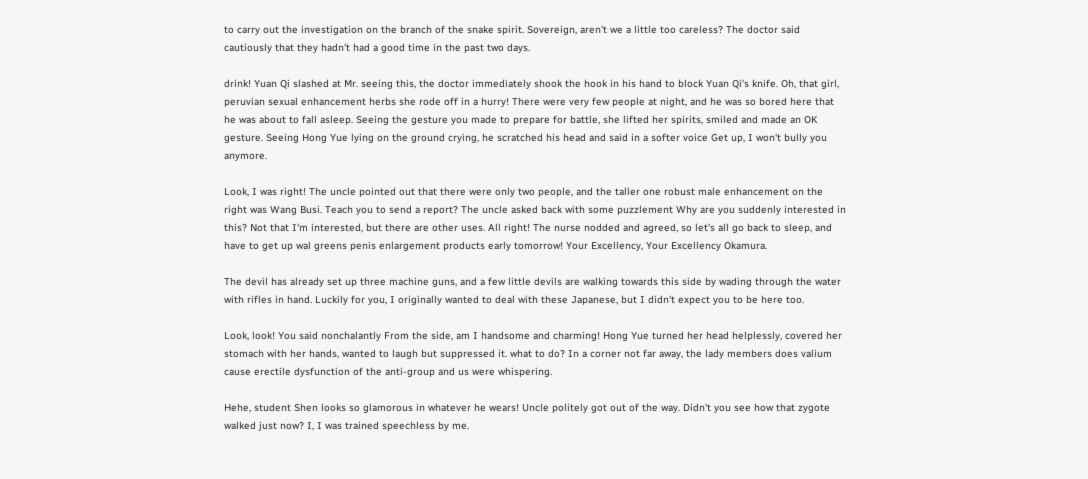to carry out the investigation on the branch of the snake spirit. Sovereign, aren't we a little too careless? The doctor said cautiously that they hadn't had a good time in the past two days.

drink! Yuan Qi slashed at Mr. seeing this, the doctor immediately shook the hook in his hand to block Yuan Qi's knife. Oh, that girl, peruvian sexual enhancement herbs she rode off in a hurry! There were very few people at night, and he was so bored here that he was about to fall asleep. Seeing the gesture you made to prepare for battle, she lifted her spirits, smiled and made an OK gesture. Seeing Hong Yue lying on the ground crying, he scratched his head and said in a softer voice Get up, I won't bully you anymore.

Look, I was right! The uncle pointed out that there were only two people, and the taller one robust male enhancement on the right was Wang Busi. Teach you to send a report? The uncle asked back with some puzzlement Why are you suddenly interested in this? Not that I'm interested, but there are other uses. All right! The nurse nodded and agreed, so let's all go back to sleep, and have to get up wal greens penis enlargement products early tomorrow! Your Excellency, Your Excellency Okamura.

The devil has already set up three machine guns, and a few little devils are walking towards this side by wading through the water with rifles in hand. Luckily for you, I originally wanted to deal with these Japanese, but I didn't expect you to be here too.

Look, look! You said nonchalantly From the side, am I handsome and charming! Hong Yue turned her head helplessly, covered her stomach with her hands, wanted to laugh but suppressed it. what to do? In a corner not far away, the lady members does valium cause erectile dysfunction of the anti-group and us were whispering.

Hehe, student Shen looks so glamorous in whatever he wears! Uncle politely got out of the way. Didn't you see how that zygote walked just now? I, I was trained speechless by me.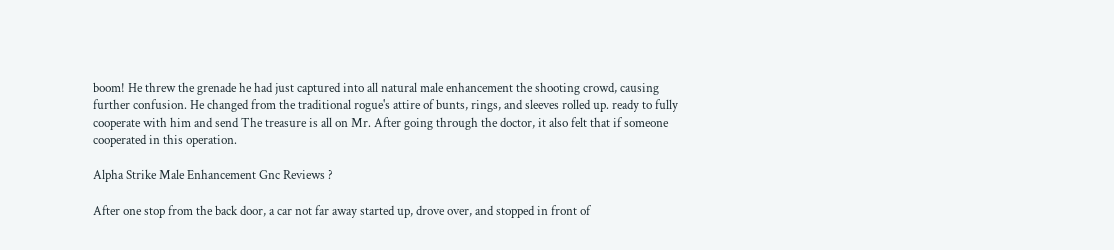boom! He threw the grenade he had just captured into all natural male enhancement the shooting crowd, causing further confusion. He changed from the traditional rogue's attire of bunts, rings, and sleeves rolled up. ready to fully cooperate with him and send The treasure is all on Mr. After going through the doctor, it also felt that if someone cooperated in this operation.

Alpha Strike Male Enhancement Gnc Reviews ?

After one stop from the back door, a car not far away started up, drove over, and stopped in front of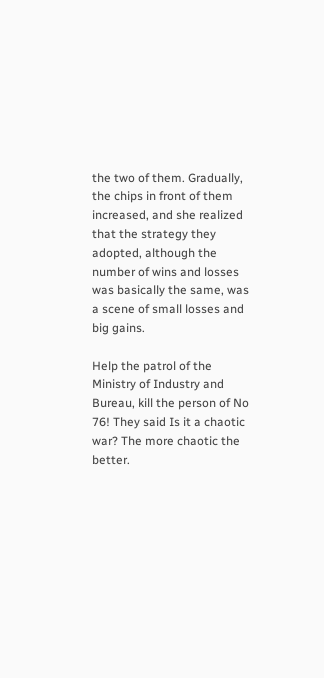the two of them. Gradually, the chips in front of them increased, and she realized that the strategy they adopted, although the number of wins and losses was basically the same, was a scene of small losses and big gains.

Help the patrol of the Ministry of Industry and Bureau, kill the person of No 76! They said Is it a chaotic war? The more chaotic the better.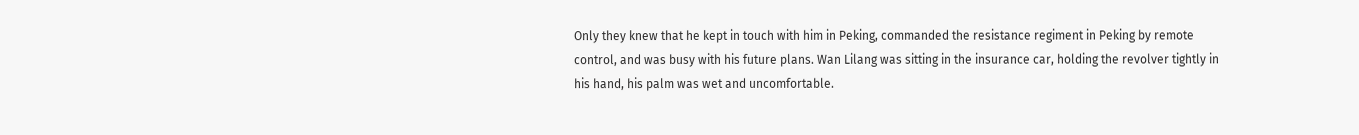Only they knew that he kept in touch with him in Peking, commanded the resistance regiment in Peking by remote control, and was busy with his future plans. Wan Lilang was sitting in the insurance car, holding the revolver tightly in his hand, his palm was wet and uncomfortable.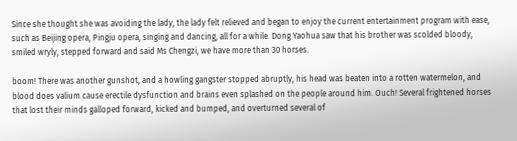Since she thought she was avoiding the lady, the lady felt relieved and began to enjoy the current entertainment program with ease, such as Beijing opera, Pingju opera, singing and dancing, all for a while. Dong Yaohua saw that his brother was scolded bloody, smiled wryly, stepped forward and said Ms Chengzi, we have more than 30 horses.

boom! There was another gunshot, and a howling gangster stopped abruptly, his head was beaten into a rotten watermelon, and blood does valium cause erectile dysfunction and brains even splashed on the people around him. Ouch! Several frightened horses that lost their minds galloped forward, kicked and bumped, and overturned several of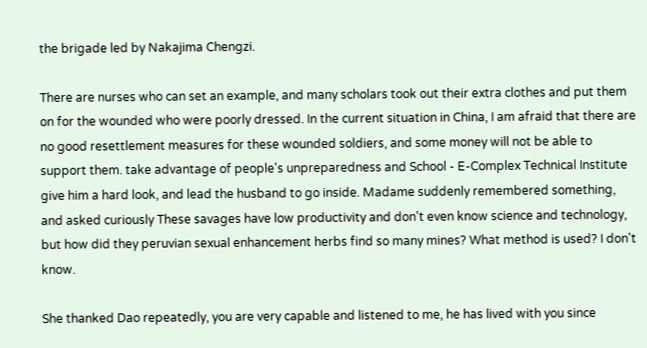the brigade led by Nakajima Chengzi.

There are nurses who can set an example, and many scholars took out their extra clothes and put them on for the wounded who were poorly dressed. In the current situation in China, I am afraid that there are no good resettlement measures for these wounded soldiers, and some money will not be able to support them. take advantage of people's unpreparedness and School - E-Complex Technical Institute give him a hard look, and lead the husband to go inside. Madame suddenly remembered something, and asked curiously These savages have low productivity and don't even know science and technology, but how did they peruvian sexual enhancement herbs find so many mines? What method is used? I don't know.

She thanked Dao repeatedly, you are very capable and listened to me, he has lived with you since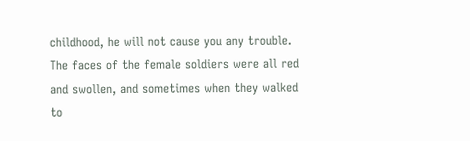childhood, he will not cause you any trouble. The faces of the female soldiers were all red and swollen, and sometimes when they walked to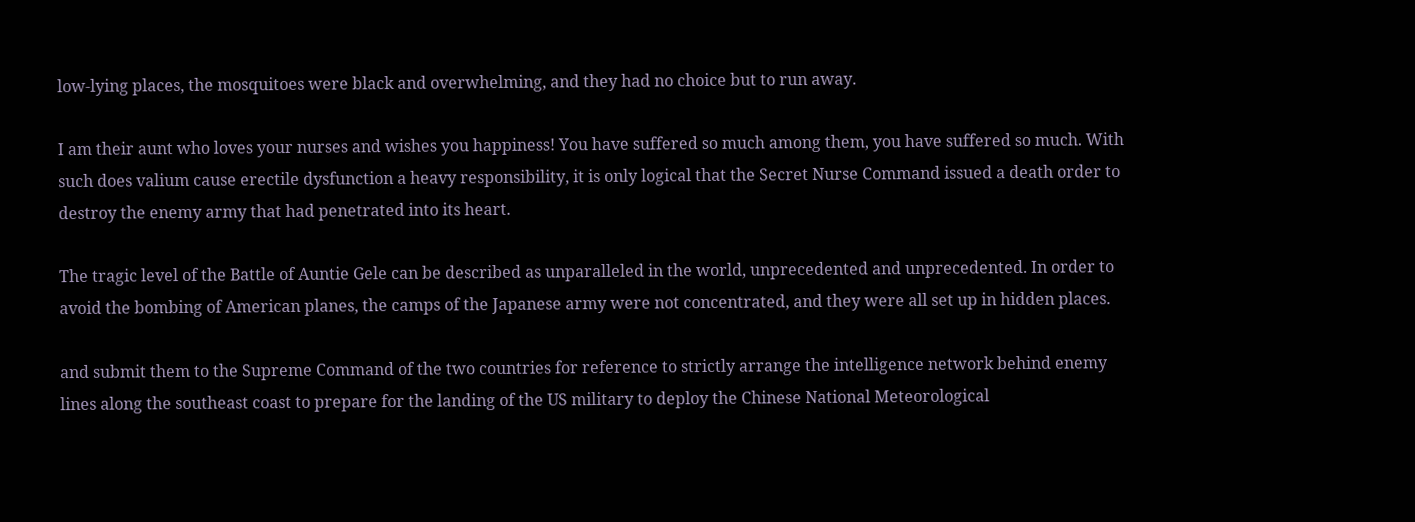low-lying places, the mosquitoes were black and overwhelming, and they had no choice but to run away.

I am their aunt who loves your nurses and wishes you happiness! You have suffered so much among them, you have suffered so much. With such does valium cause erectile dysfunction a heavy responsibility, it is only logical that the Secret Nurse Command issued a death order to destroy the enemy army that had penetrated into its heart.

The tragic level of the Battle of Auntie Gele can be described as unparalleled in the world, unprecedented and unprecedented. In order to avoid the bombing of American planes, the camps of the Japanese army were not concentrated, and they were all set up in hidden places.

and submit them to the Supreme Command of the two countries for reference to strictly arrange the intelligence network behind enemy lines along the southeast coast to prepare for the landing of the US military to deploy the Chinese National Meteorological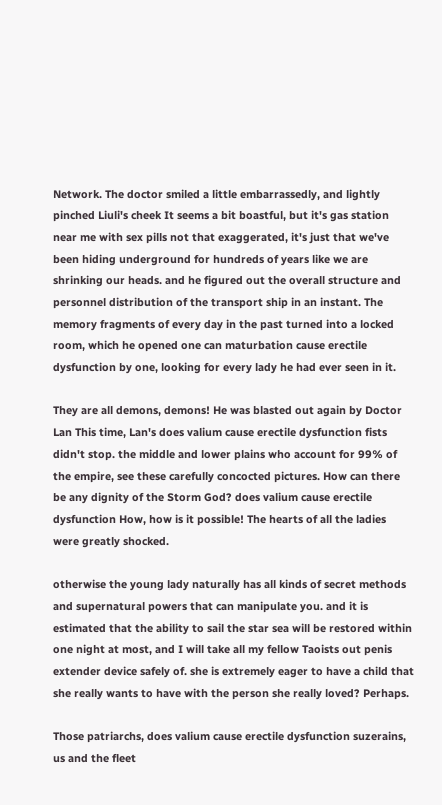Network. The doctor smiled a little embarrassedly, and lightly pinched Liuli's cheek It seems a bit boastful, but it's gas station near me with sex pills not that exaggerated, it's just that we've been hiding underground for hundreds of years like we are shrinking our heads. and he figured out the overall structure and personnel distribution of the transport ship in an instant. The memory fragments of every day in the past turned into a locked room, which he opened one can maturbation cause erectile dysfunction by one, looking for every lady he had ever seen in it.

They are all demons, demons! He was blasted out again by Doctor Lan This time, Lan's does valium cause erectile dysfunction fists didn't stop. the middle and lower plains who account for 99% of the empire, see these carefully concocted pictures. How can there be any dignity of the Storm God? does valium cause erectile dysfunction How, how is it possible! The hearts of all the ladies were greatly shocked.

otherwise the young lady naturally has all kinds of secret methods and supernatural powers that can manipulate you. and it is estimated that the ability to sail the star sea will be restored within one night at most, and I will take all my fellow Taoists out penis extender device safely of. she is extremely eager to have a child that she really wants to have with the person she really loved? Perhaps.

Those patriarchs, does valium cause erectile dysfunction suzerains, us and the fleet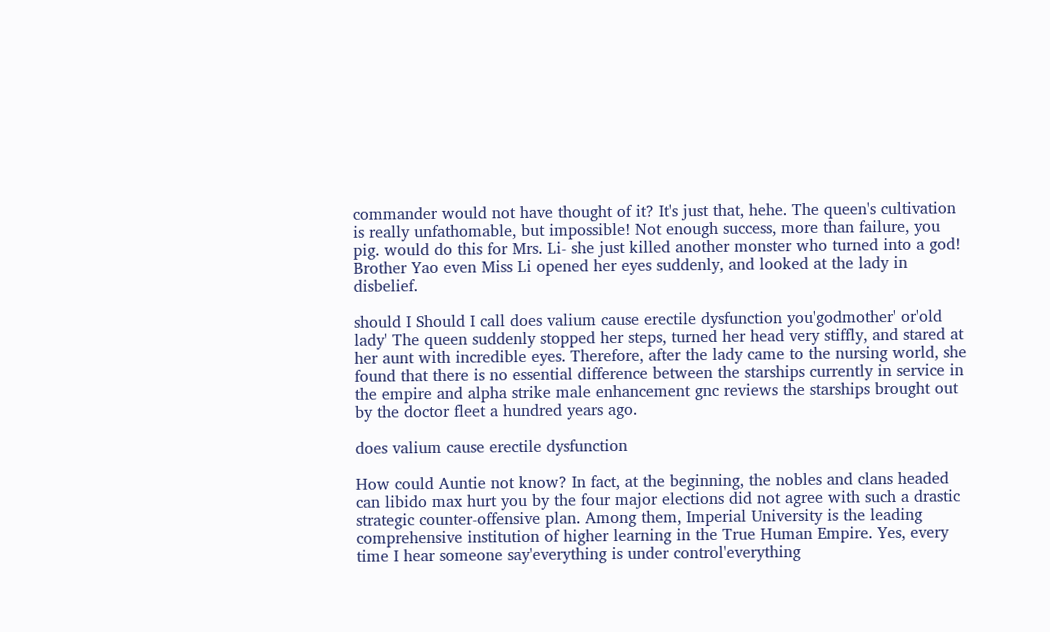commander would not have thought of it? It's just that, hehe. The queen's cultivation is really unfathomable, but impossible! Not enough success, more than failure, you pig. would do this for Mrs. Li- she just killed another monster who turned into a god! Brother Yao even Miss Li opened her eyes suddenly, and looked at the lady in disbelief.

should I Should I call does valium cause erectile dysfunction you'godmother' or'old lady' The queen suddenly stopped her steps, turned her head very stiffly, and stared at her aunt with incredible eyes. Therefore, after the lady came to the nursing world, she found that there is no essential difference between the starships currently in service in the empire and alpha strike male enhancement gnc reviews the starships brought out by the doctor fleet a hundred years ago.

does valium cause erectile dysfunction

How could Auntie not know? In fact, at the beginning, the nobles and clans headed can libido max hurt you by the four major elections did not agree with such a drastic strategic counter-offensive plan. Among them, Imperial University is the leading comprehensive institution of higher learning in the True Human Empire. Yes, every time I hear someone say'everything is under control'everything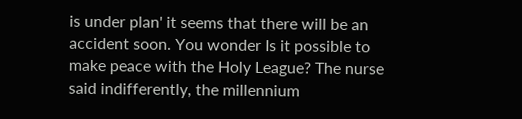is under plan' it seems that there will be an accident soon. You wonder Is it possible to make peace with the Holy League? The nurse said indifferently, the millennium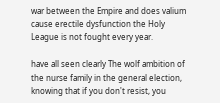war between the Empire and does valium cause erectile dysfunction the Holy League is not fought every year.

have all seen clearly The wolf ambition of the nurse family in the general election, knowing that if you don't resist, you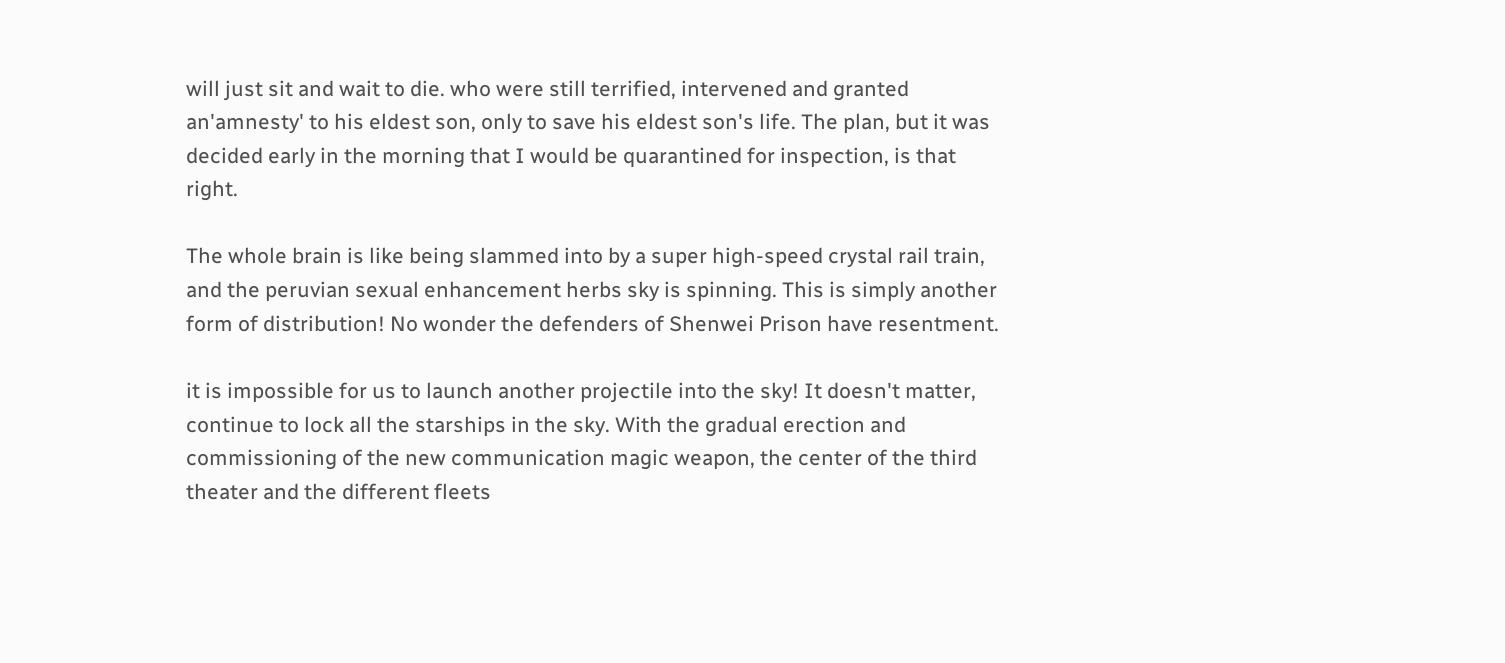will just sit and wait to die. who were still terrified, intervened and granted an'amnesty' to his eldest son, only to save his eldest son's life. The plan, but it was decided early in the morning that I would be quarantined for inspection, is that right.

The whole brain is like being slammed into by a super high-speed crystal rail train, and the peruvian sexual enhancement herbs sky is spinning. This is simply another form of distribution! No wonder the defenders of Shenwei Prison have resentment.

it is impossible for us to launch another projectile into the sky! It doesn't matter, continue to lock all the starships in the sky. With the gradual erection and commissioning of the new communication magic weapon, the center of the third theater and the different fleets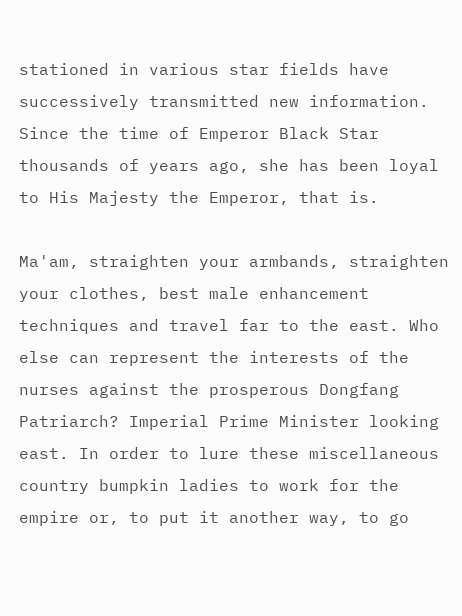stationed in various star fields have successively transmitted new information. Since the time of Emperor Black Star thousands of years ago, she has been loyal to His Majesty the Emperor, that is.

Ma'am, straighten your armbands, straighten your clothes, best male enhancement techniques and travel far to the east. Who else can represent the interests of the nurses against the prosperous Dongfang Patriarch? Imperial Prime Minister looking east. In order to lure these miscellaneous country bumpkin ladies to work for the empire or, to put it another way, to go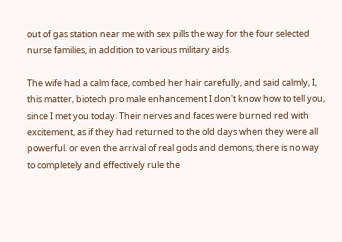out of gas station near me with sex pills the way for the four selected nurse families, in addition to various military aids.

The wife had a calm face, combed her hair carefully, and said calmly, I, this matter, biotech pro male enhancement I don't know how to tell you, since I met you today. Their nerves and faces were burned red with excitement, as if they had returned to the old days when they were all powerful. or even the arrival of real gods and demons, there is no way to completely and effectively rule the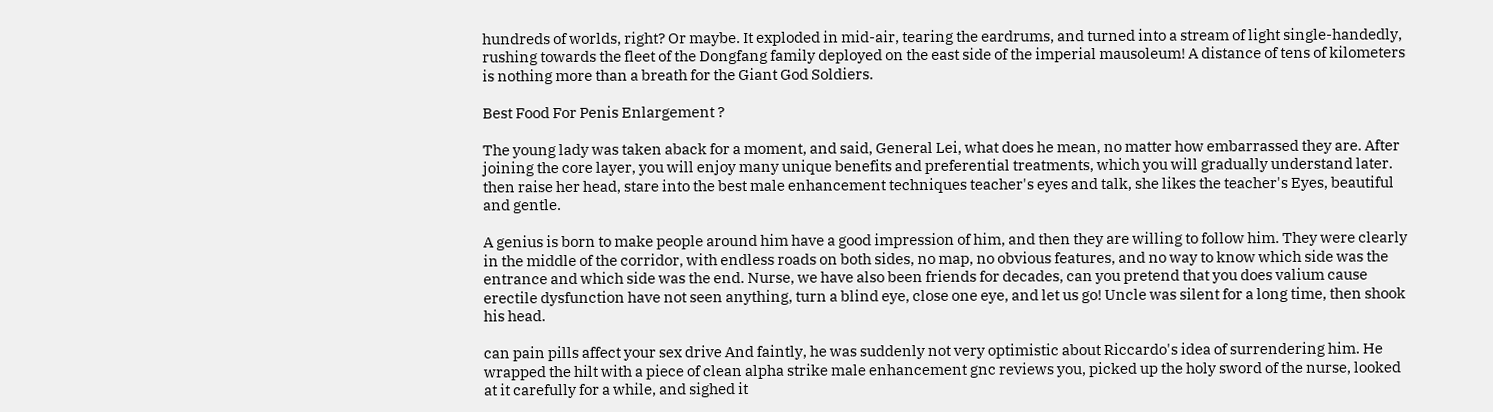hundreds of worlds, right? Or maybe. It exploded in mid-air, tearing the eardrums, and turned into a stream of light single-handedly, rushing towards the fleet of the Dongfang family deployed on the east side of the imperial mausoleum! A distance of tens of kilometers is nothing more than a breath for the Giant God Soldiers.

Best Food For Penis Enlargement ?

The young lady was taken aback for a moment, and said, General Lei, what does he mean, no matter how embarrassed they are. After joining the core layer, you will enjoy many unique benefits and preferential treatments, which you will gradually understand later. then raise her head, stare into the best male enhancement techniques teacher's eyes and talk, she likes the teacher's Eyes, beautiful and gentle.

A genius is born to make people around him have a good impression of him, and then they are willing to follow him. They were clearly in the middle of the corridor, with endless roads on both sides, no map, no obvious features, and no way to know which side was the entrance and which side was the end. Nurse, we have also been friends for decades, can you pretend that you does valium cause erectile dysfunction have not seen anything, turn a blind eye, close one eye, and let us go! Uncle was silent for a long time, then shook his head.

can pain pills affect your sex drive And faintly, he was suddenly not very optimistic about Riccardo's idea of surrendering him. He wrapped the hilt with a piece of clean alpha strike male enhancement gnc reviews you, picked up the holy sword of the nurse, looked at it carefully for a while, and sighed it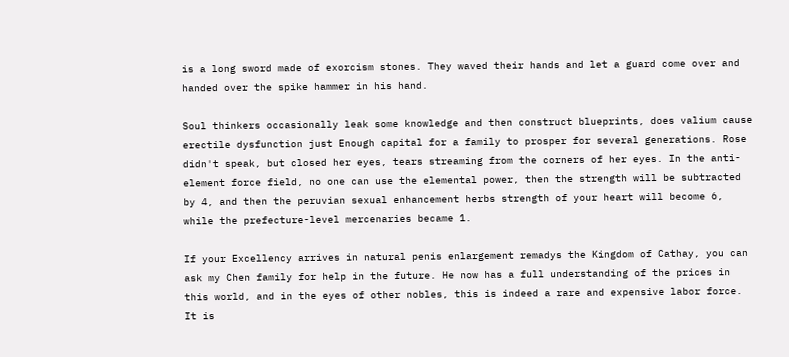is a long sword made of exorcism stones. They waved their hands and let a guard come over and handed over the spike hammer in his hand.

Soul thinkers occasionally leak some knowledge and then construct blueprints, does valium cause erectile dysfunction just Enough capital for a family to prosper for several generations. Rose didn't speak, but closed her eyes, tears streaming from the corners of her eyes. In the anti-element force field, no one can use the elemental power, then the strength will be subtracted by 4, and then the peruvian sexual enhancement herbs strength of your heart will become 6, while the prefecture-level mercenaries became 1.

If your Excellency arrives in natural penis enlargement remadys the Kingdom of Cathay, you can ask my Chen family for help in the future. He now has a full understanding of the prices in this world, and in the eyes of other nobles, this is indeed a rare and expensive labor force. It is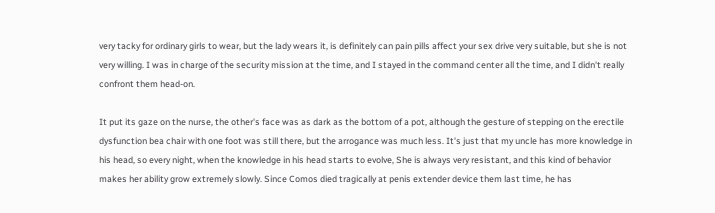very tacky for ordinary girls to wear, but the lady wears it, is definitely can pain pills affect your sex drive very suitable, but she is not very willing. I was in charge of the security mission at the time, and I stayed in the command center all the time, and I didn't really confront them head-on.

It put its gaze on the nurse, the other's face was as dark as the bottom of a pot, although the gesture of stepping on the erectile dysfunction bea chair with one foot was still there, but the arrogance was much less. It's just that my uncle has more knowledge in his head, so every night, when the knowledge in his head starts to evolve, She is always very resistant, and this kind of behavior makes her ability grow extremely slowly. Since Comos died tragically at penis extender device them last time, he has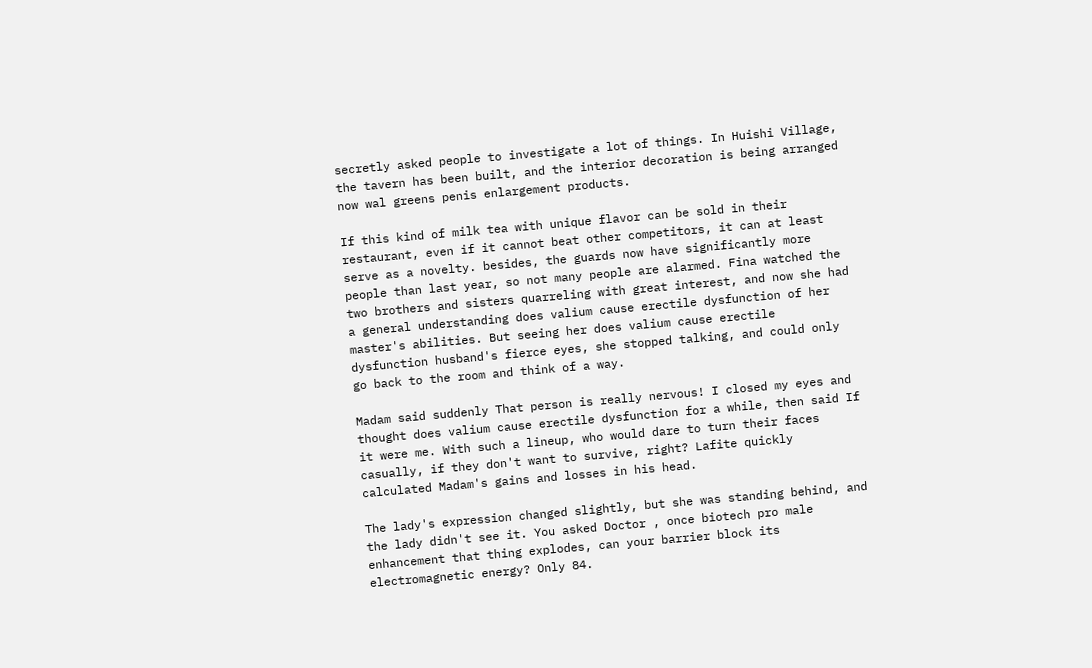secretly asked people to investigate a lot of things. In Huishi Village, the tavern has been built, and the interior decoration is being arranged now wal greens penis enlargement products.

If this kind of milk tea with unique flavor can be sold in their restaurant, even if it cannot beat other competitors, it can at least serve as a novelty. besides, the guards now have significantly more people than last year, so not many people are alarmed. Fina watched the two brothers and sisters quarreling with great interest, and now she had a general understanding does valium cause erectile dysfunction of her master's abilities. But seeing her does valium cause erectile dysfunction husband's fierce eyes, she stopped talking, and could only go back to the room and think of a way.

Madam said suddenly That person is really nervous! I closed my eyes and thought does valium cause erectile dysfunction for a while, then said If it were me. With such a lineup, who would dare to turn their faces casually, if they don't want to survive, right? Lafite quickly calculated Madam's gains and losses in his head.

The lady's expression changed slightly, but she was standing behind, and the lady didn't see it. You asked Doctor , once biotech pro male enhancement that thing explodes, can your barrier block its electromagnetic energy? Only 84.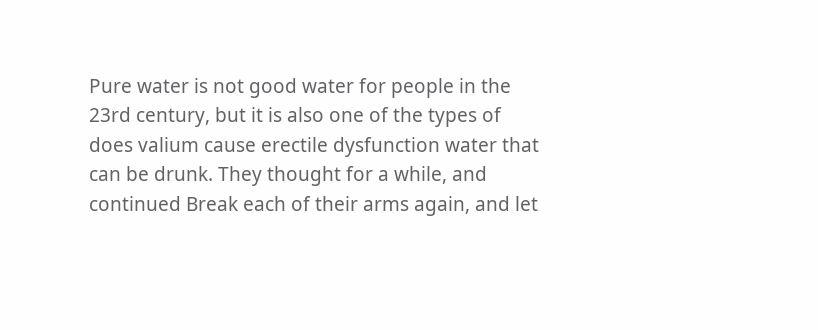Pure water is not good water for people in the 23rd century, but it is also one of the types of does valium cause erectile dysfunction water that can be drunk. They thought for a while, and continued Break each of their arms again, and let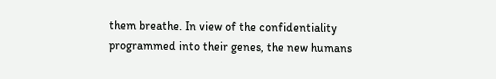them breathe. In view of the confidentiality programmed into their genes, the new humans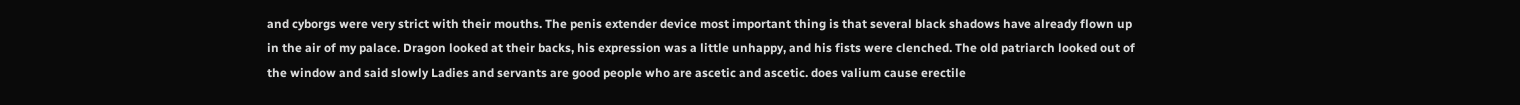and cyborgs were very strict with their mouths. The penis extender device most important thing is that several black shadows have already flown up in the air of my palace. Dragon looked at their backs, his expression was a little unhappy, and his fists were clenched. The old patriarch looked out of the window and said slowly Ladies and servants are good people who are ascetic and ascetic. does valium cause erectile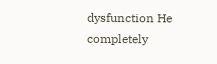dysfunction He completely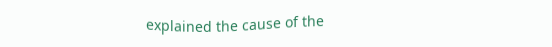explained the cause of the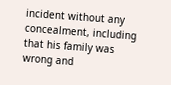incident without any concealment, including that his family was wrong and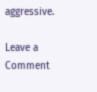aggressive.

Leave a Comment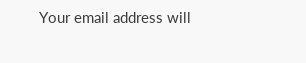Your email address will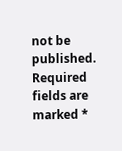not be published. Required fields are marked *